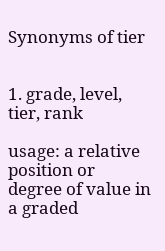Synonyms of tier


1. grade, level, tier, rank

usage: a relative position or degree of value in a graded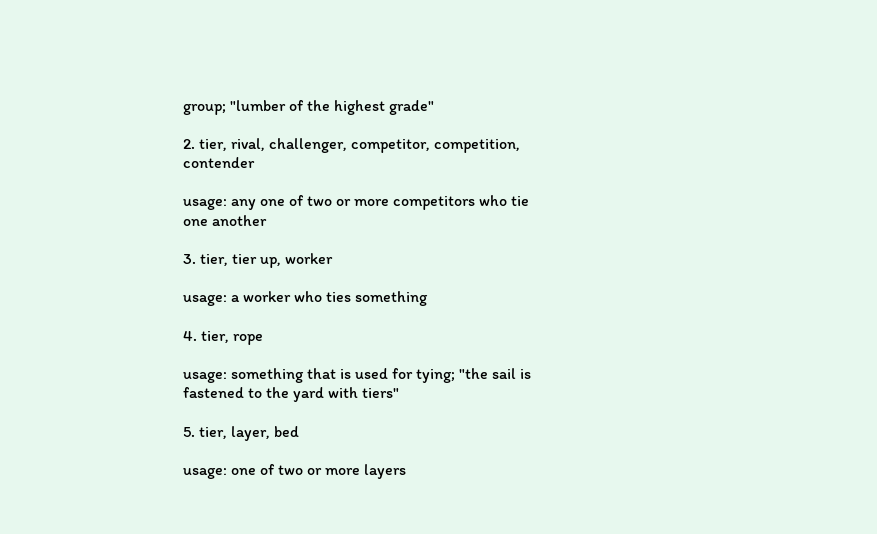group; "lumber of the highest grade"

2. tier, rival, challenger, competitor, competition, contender

usage: any one of two or more competitors who tie one another

3. tier, tier up, worker

usage: a worker who ties something

4. tier, rope

usage: something that is used for tying; "the sail is fastened to the yard with tiers"

5. tier, layer, bed

usage: one of two or more layers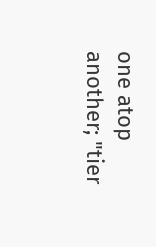one atop another; "tier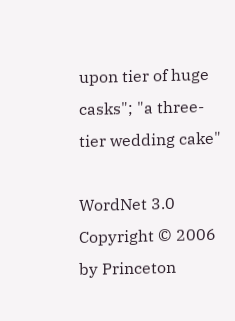upon tier of huge casks"; "a three-tier wedding cake"

WordNet 3.0 Copyright © 2006 by Princeton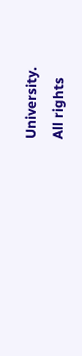University.
All rights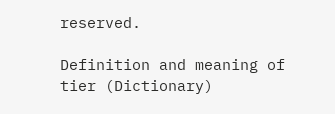reserved.

Definition and meaning of tier (Dictionary)